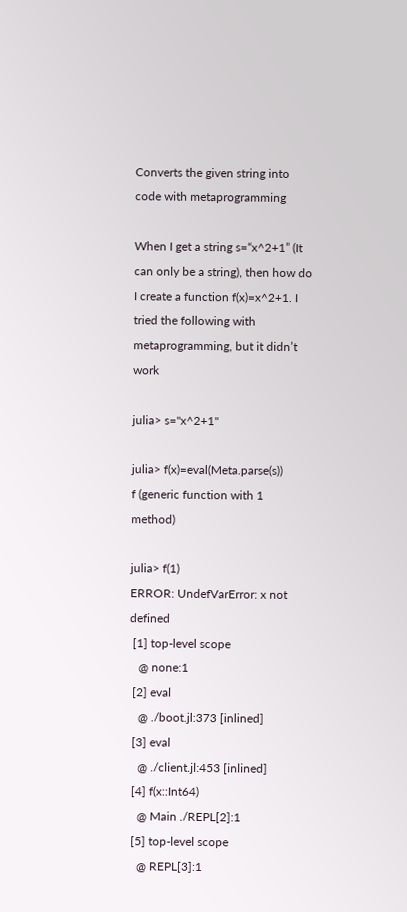Converts the given string into code with metaprogramming

When I get a string s=“x^2+1” (It can only be a string), then how do I create a function f(x)=x^2+1. I tried the following with metaprogramming, but it didn’t work

julia> s="x^2+1"

julia> f(x)=eval(Meta.parse(s))
f (generic function with 1 method)

julia> f(1)
ERROR: UndefVarError: x not defined
 [1] top-level scope
   @ none:1
 [2] eval
   @ ./boot.jl:373 [inlined]
 [3] eval
   @ ./client.jl:453 [inlined]
 [4] f(x::Int64)
   @ Main ./REPL[2]:1
 [5] top-level scope
   @ REPL[3]:1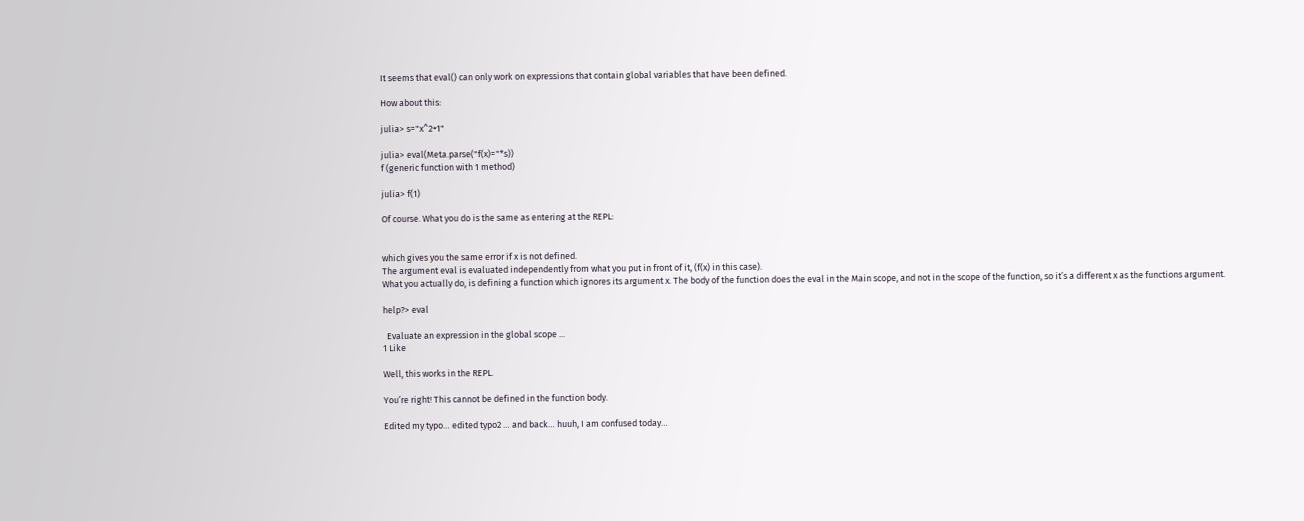It seems that eval() can only work on expressions that contain global variables that have been defined.

How about this:

julia> s="x^2+1"

julia> eval(Meta.parse("f(x)="*s))
f (generic function with 1 method)

julia> f(1)

Of course. What you do is the same as entering at the REPL:


which gives you the same error if x is not defined.
The argument eval is evaluated independently from what you put in front of it, (f(x) in this case).
What you actually do, is defining a function which ignores its argument x. The body of the function does the eval in the Main scope, and not in the scope of the function, so it’s a different x as the functions argument.

help?> eval

  Evaluate an expression in the global scope ...
1 Like

Well, this works in the REPL.

You’re right! This cannot be defined in the function body.

Edited my typo… edited typo2 … and back… huuh, I am confused today…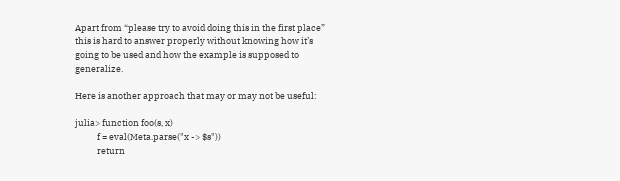Apart from “please try to avoid doing this in the first place” this is hard to answer properly without knowing how it’s going to be used and how the example is supposed to generalize.

Here is another approach that may or may not be useful:

julia> function foo(s, x)
           f = eval(Meta.parse("x -> $s"))
           return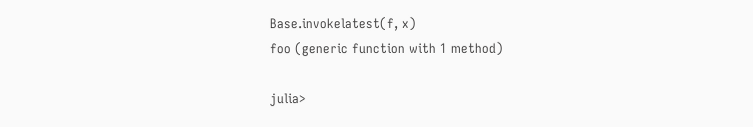Base.invokelatest(f, x)
foo (generic function with 1 method)

julia>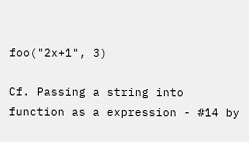foo("2x+1", 3)

Cf. Passing a string into function as a expression - #14 by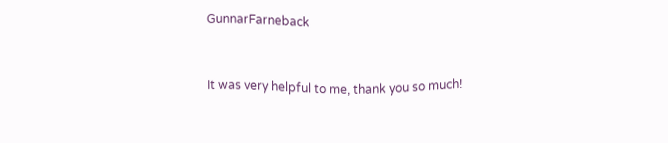GunnarFarneback


It was very helpful to me, thank you so much!